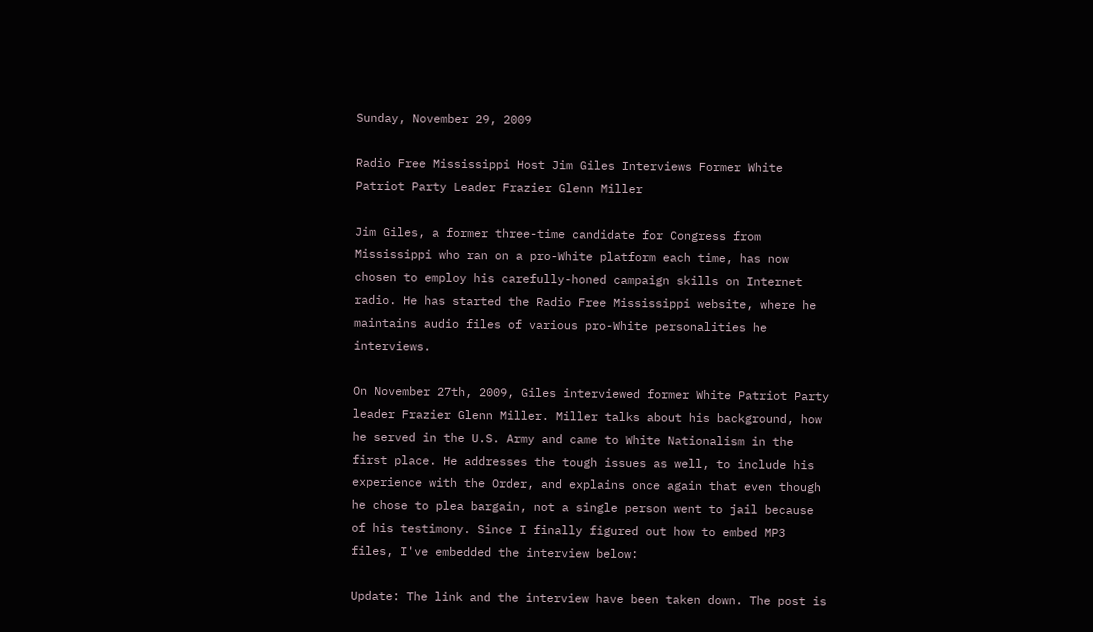Sunday, November 29, 2009

Radio Free Mississippi Host Jim Giles Interviews Former White Patriot Party Leader Frazier Glenn Miller

Jim Giles, a former three-time candidate for Congress from Mississippi who ran on a pro-White platform each time, has now chosen to employ his carefully-honed campaign skills on Internet radio. He has started the Radio Free Mississippi website, where he maintains audio files of various pro-White personalities he interviews.

On November 27th, 2009, Giles interviewed former White Patriot Party leader Frazier Glenn Miller. Miller talks about his background, how he served in the U.S. Army and came to White Nationalism in the first place. He addresses the tough issues as well, to include his experience with the Order, and explains once again that even though he chose to plea bargain, not a single person went to jail because of his testimony. Since I finally figured out how to embed MP3 files, I've embedded the interview below:

Update: The link and the interview have been taken down. The post is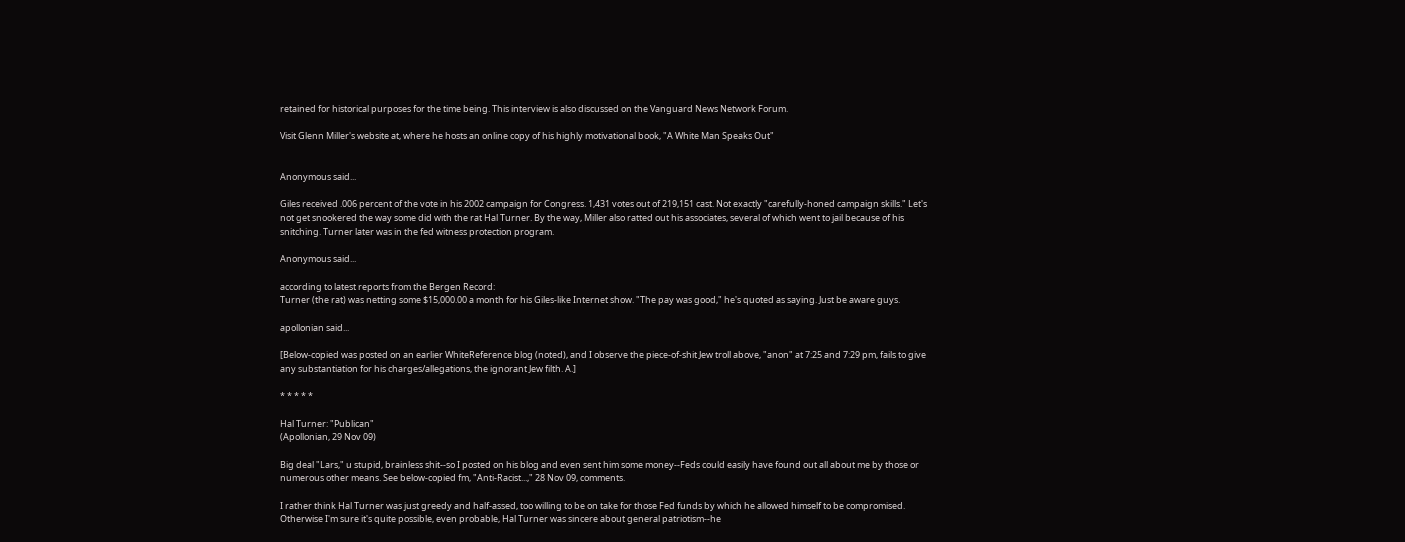retained for historical purposes for the time being. This interview is also discussed on the Vanguard News Network Forum.

Visit Glenn Miller's website at, where he hosts an online copy of his highly motivational book, "A White Man Speaks Out"


Anonymous said...

Giles received .006 percent of the vote in his 2002 campaign for Congress. 1,431 votes out of 219,151 cast. Not exactly "carefully-honed campaign skills." Let's not get snookered the way some did with the rat Hal Turner. By the way, Miller also ratted out his associates, several of which went to jail because of his snitching. Turner later was in the fed witness protection program.

Anonymous said...

according to latest reports from the Bergen Record:
Turner (the rat) was netting some $15,000.00 a month for his Giles-like Internet show. "The pay was good," he's quoted as saying. Just be aware guys.

apollonian said...

[Below-copied was posted on an earlier WhiteReference blog (noted), and I observe the piece-of-shit Jew troll above, "anon" at 7:25 and 7:29 pm, fails to give any substantiation for his charges/allegations, the ignorant Jew filth. A.]

* * * * *

Hal Turner: "Publican"
(Apollonian, 29 Nov 09)

Big deal "Lars," u stupid, brainless shit--so I posted on his blog and even sent him some money--Feds could easily have found out all about me by those or numerous other means. See below-copied fm, "Anti-Racist...," 28 Nov 09, comments.

I rather think Hal Turner was just greedy and half-assed, too willing to be on take for those Fed funds by which he allowed himself to be compromised. Otherwise I'm sure it's quite possible, even probable, Hal Turner was sincere about general patriotism--he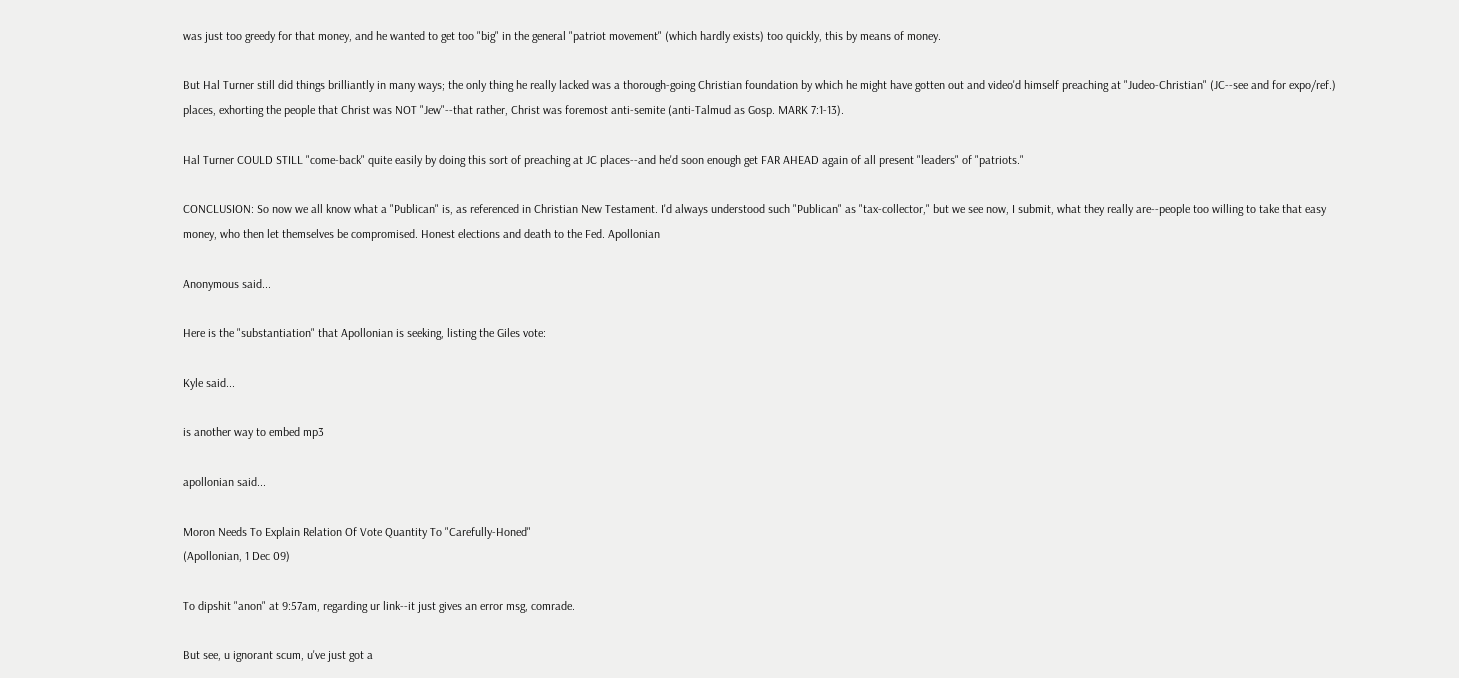was just too greedy for that money, and he wanted to get too "big" in the general "patriot movement" (which hardly exists) too quickly, this by means of money.

But Hal Turner still did things brilliantly in many ways; the only thing he really lacked was a thorough-going Christian foundation by which he might have gotten out and video'd himself preaching at "Judeo-Christian" (JC--see and for expo/ref.) places, exhorting the people that Christ was NOT "Jew"--that rather, Christ was foremost anti-semite (anti-Talmud as Gosp. MARK 7:1-13).

Hal Turner COULD STILL "come-back" quite easily by doing this sort of preaching at JC places--and he'd soon enough get FAR AHEAD again of all present "leaders" of "patriots."

CONCLUSION: So now we all know what a "Publican" is, as referenced in Christian New Testament. I'd always understood such "Publican" as "tax-collector," but we see now, I submit, what they really are--people too willing to take that easy money, who then let themselves be compromised. Honest elections and death to the Fed. Apollonian

Anonymous said...

Here is the "substantiation" that Apollonian is seeking, listing the Giles vote:

Kyle said...

is another way to embed mp3

apollonian said...

Moron Needs To Explain Relation Of Vote Quantity To "Carefully-Honed"
(Apollonian, 1 Dec 09)

To dipshit "anon" at 9:57am, regarding ur link--it just gives an error msg, comrade.

But see, u ignorant scum, u've just got a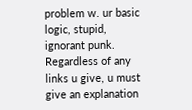problem w. ur basic logic, stupid, ignorant punk. Regardless of any links u give, u must give an explanation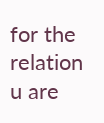for the relation u are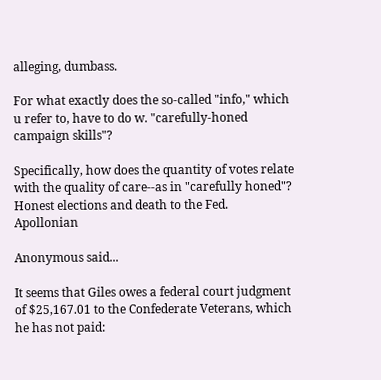alleging, dumbass.

For what exactly does the so-called "info," which u refer to, have to do w. "carefully-honed campaign skills"?

Specifically, how does the quantity of votes relate with the quality of care--as in "carefully honed"? Honest elections and death to the Fed. Apollonian

Anonymous said...

It seems that Giles owes a federal court judgment of $25,167.01 to the Confederate Veterans, which he has not paid: